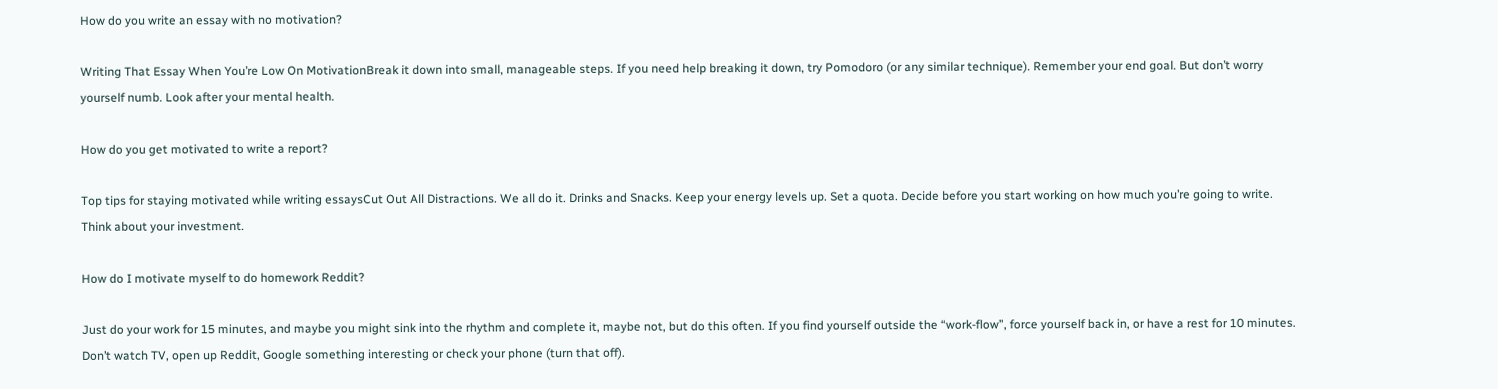How do you write an essay with no motivation?

Writing That Essay When You’re Low On MotivationBreak it down into small, manageable steps. If you need help breaking it down, try Pomodoro (or any similar technique). Remember your end goal. But don’t worry yourself numb. Look after your mental health.

How do you get motivated to write a report?

Top tips for staying motivated while writing essaysCut Out All Distractions. We all do it. Drinks and Snacks. Keep your energy levels up. Set a quota. Decide before you start working on how much you’re going to write. Think about your investment.

How do I motivate myself to do homework Reddit?

Just do your work for 15 minutes, and maybe you might sink into the rhythm and complete it, maybe not, but do this often. If you find yourself outside the “work-flow”, force yourself back in, or have a rest for 10 minutes. Don’t watch TV, open up Reddit, Google something interesting or check your phone (turn that off).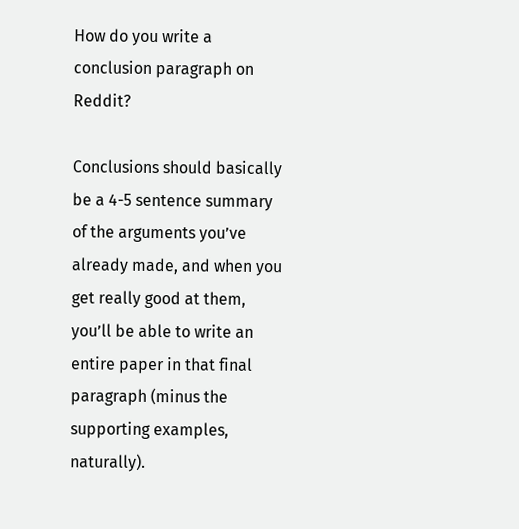How do you write a conclusion paragraph on Reddit?

Conclusions should basically be a 4-5 sentence summary of the arguments you’ve already made, and when you get really good at them, you’ll be able to write an entire paper in that final paragraph (minus the supporting examples, naturally).